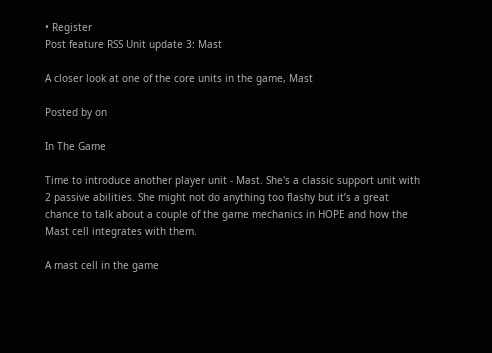• Register
Post feature RSS Unit update 3: Mast

A closer look at one of the core units in the game, Mast

Posted by on

In The Game

Time to introduce another player unit - Mast. She's a classic support unit with 2 passive abilities. She might not do anything too flashy but it’s a great chance to talk about a couple of the game mechanics in HOPE and how the Mast cell integrates with them.

A mast cell in the game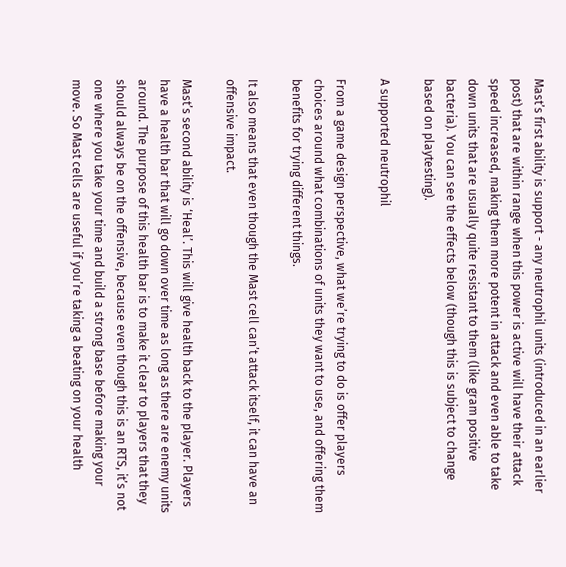Mast’s first ability is support - any neutrophil units (introduced in an earlier post) that are within range when this power is active will have their attack speed increased, making them more potent in attack and even able to take down units that are usually quite resistant to them (like gram positive bacteria). You can see the effects below (though this is subject to change based on playtesting).

A supported neutrophil

From a game design perspective, what we’re trying to do is offer players choices around what combinations of units they want to use, and offering them benefits for trying different things.

It also means that even though the Mast cell can’t attack itself, it can have an offensive impact.

Mast’s second ability is ‘Heal’. This will give health back to the player. Players have a health bar that will go down over time as long as there are enemy units around. The purpose of this health bar is to make it clear to players that they should always be on the offensive, because even though this is an RTS, it’s not one where you take your time and build a strong base before making your move. So Mast cells are useful if you’re taking a beating on your health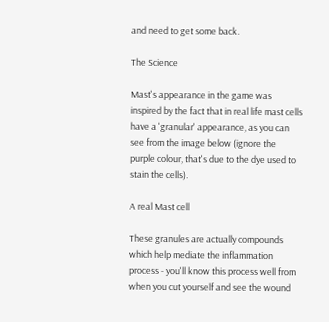and need to get some back.

The Science

Mast's appearance in the game was inspired by the fact that in real life mast cells have a 'granular' appearance, as you can see from the image below (ignore the purple colour, that's due to the dye used to stain the cells).

A real Mast cell

These granules are actually compounds which help mediate the inflammation process - you'll know this process well from when you cut yourself and see the wound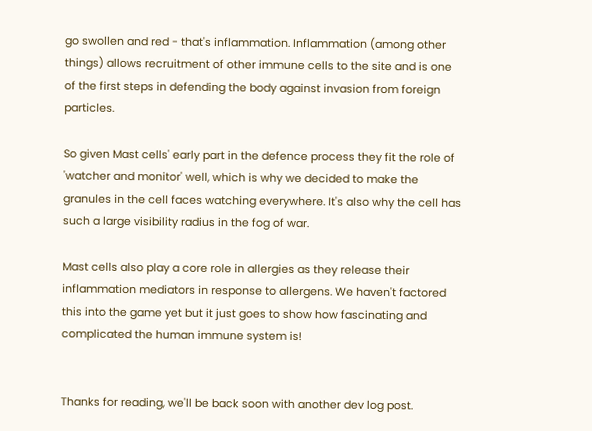go swollen and red - that's inflammation. Inflammation (among other things) allows recruitment of other immune cells to the site and is one of the first steps in defending the body against invasion from foreign particles.

So given Mast cells' early part in the defence process they fit the role of 'watcher and monitor' well, which is why we decided to make the granules in the cell faces watching everywhere. It's also why the cell has such a large visibility radius in the fog of war.

Mast cells also play a core role in allergies as they release their inflammation mediators in response to allergens. We haven't factored this into the game yet but it just goes to show how fascinating and complicated the human immune system is!


Thanks for reading, we'll be back soon with another dev log post.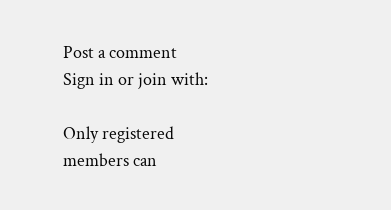Post a comment
Sign in or join with:

Only registered members can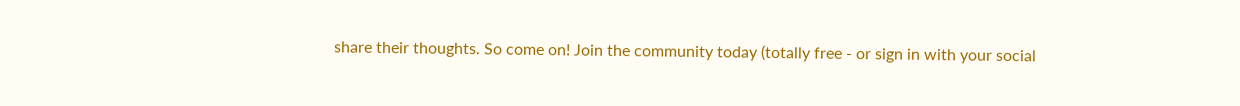share their thoughts. So come on! Join the community today (totally free - or sign in with your social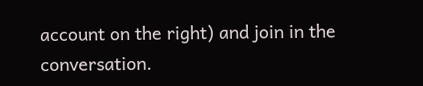account on the right) and join in the conversation.